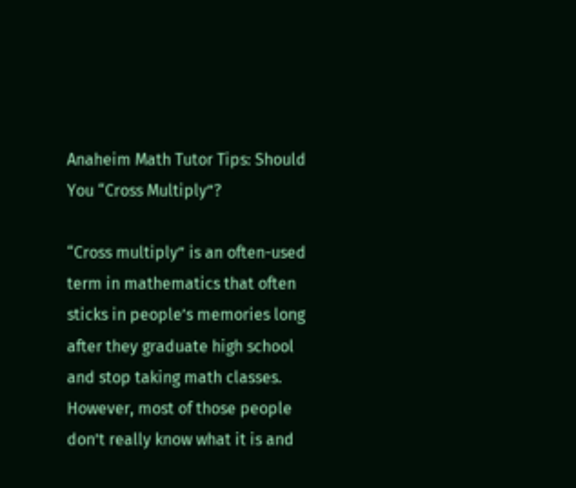Anaheim Math Tutor Tips: Should You “Cross Multiply”?

“Cross multiply” is an often-used term in mathematics that often sticks in people’s memories long after they graduate high school and stop taking math classes. However, most of those people don’t really know what it is and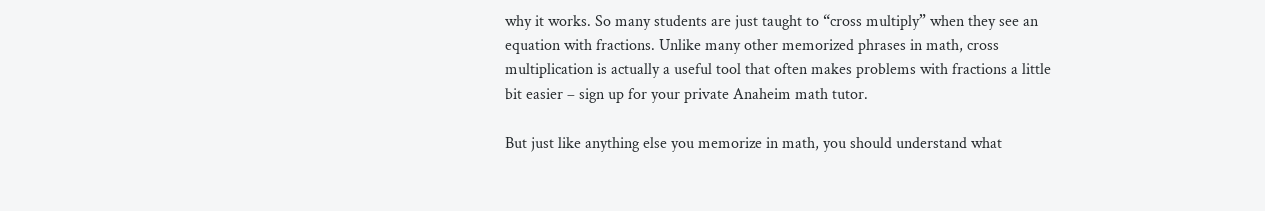why it works. So many students are just taught to “cross multiply” when they see an equation with fractions. Unlike many other memorized phrases in math, cross multiplication is actually a useful tool that often makes problems with fractions a little bit easier – sign up for your private Anaheim math tutor.

But just like anything else you memorize in math, you should understand what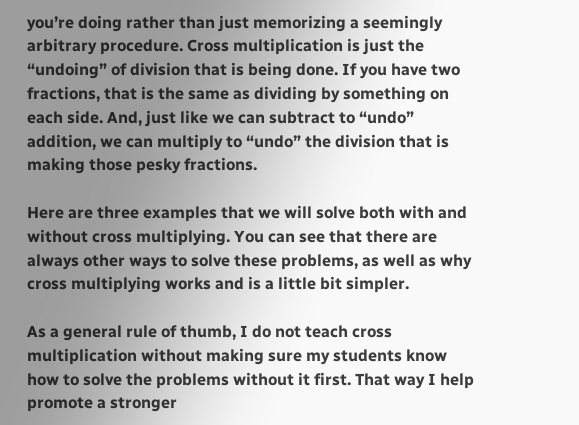you’re doing rather than just memorizing a seemingly arbitrary procedure. Cross multiplication is just the “undoing” of division that is being done. If you have two fractions, that is the same as dividing by something on each side. And, just like we can subtract to “undo” addition, we can multiply to “undo” the division that is making those pesky fractions.

Here are three examples that we will solve both with and without cross multiplying. You can see that there are always other ways to solve these problems, as well as why cross multiplying works and is a little bit simpler.

As a general rule of thumb, I do not teach cross multiplication without making sure my students know how to solve the problems without it first. That way I help promote a stronger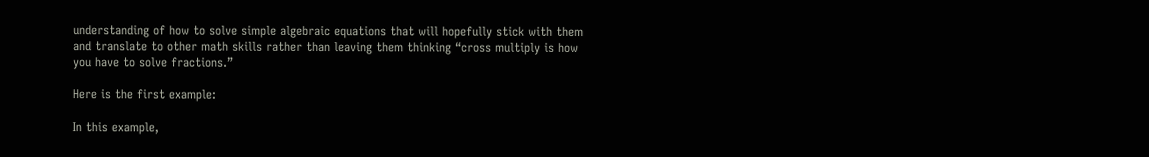understanding of how to solve simple algebraic equations that will hopefully stick with them and translate to other math skills rather than leaving them thinking “cross multiply is how you have to solve fractions.”

Here is the first example:

In this example,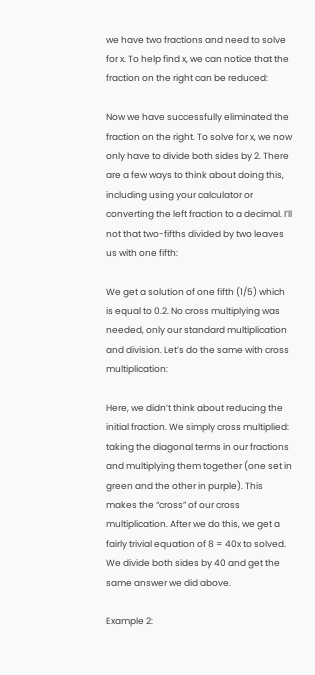we have two fractions and need to solve for x. To help find x, we can notice that the fraction on the right can be reduced:

Now we have successfully eliminated the fraction on the right. To solve for x, we now only have to divide both sides by 2. There are a few ways to think about doing this, including using your calculator or converting the left fraction to a decimal. I’ll not that two-fifths divided by two leaves us with one fifth:

We get a solution of one fifth (1/5) which is equal to 0.2. No cross multiplying was needed, only our standard multiplication and division. Let’s do the same with cross multiplication:

Here, we didn’t think about reducing the initial fraction. We simply cross multiplied: taking the diagonal terms in our fractions and multiplying them together (one set in green and the other in purple). This makes the “cross” of our cross multiplication. After we do this, we get a fairly trivial equation of 8 = 40x to solved. We divide both sides by 40 and get the same answer we did above.

Example 2: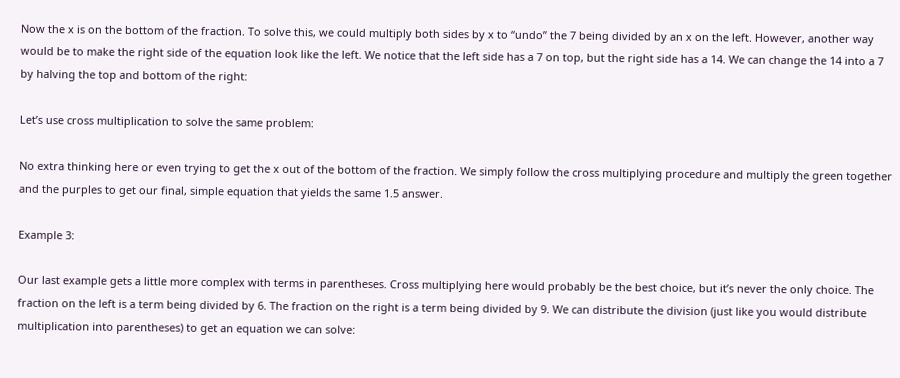Now the x is on the bottom of the fraction. To solve this, we could multiply both sides by x to “undo” the 7 being divided by an x on the left. However, another way would be to make the right side of the equation look like the left. We notice that the left side has a 7 on top, but the right side has a 14. We can change the 14 into a 7 by halving the top and bottom of the right:

Let’s use cross multiplication to solve the same problem:

No extra thinking here or even trying to get the x out of the bottom of the fraction. We simply follow the cross multiplying procedure and multiply the green together and the purples to get our final, simple equation that yields the same 1.5 answer.

Example 3:

Our last example gets a little more complex with terms in parentheses. Cross multiplying here would probably be the best choice, but it’s never the only choice. The fraction on the left is a term being divided by 6. The fraction on the right is a term being divided by 9. We can distribute the division (just like you would distribute multiplication into parentheses) to get an equation we can solve: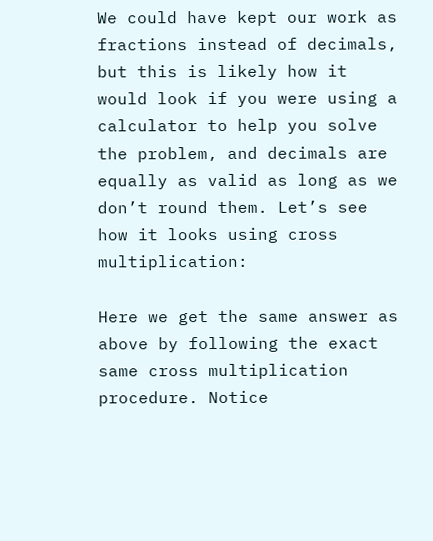We could have kept our work as fractions instead of decimals, but this is likely how it would look if you were using a calculator to help you solve the problem, and decimals are equally as valid as long as we don’t round them. Let’s see how it looks using cross multiplication:

Here we get the same answer as above by following the exact same cross multiplication procedure. Notice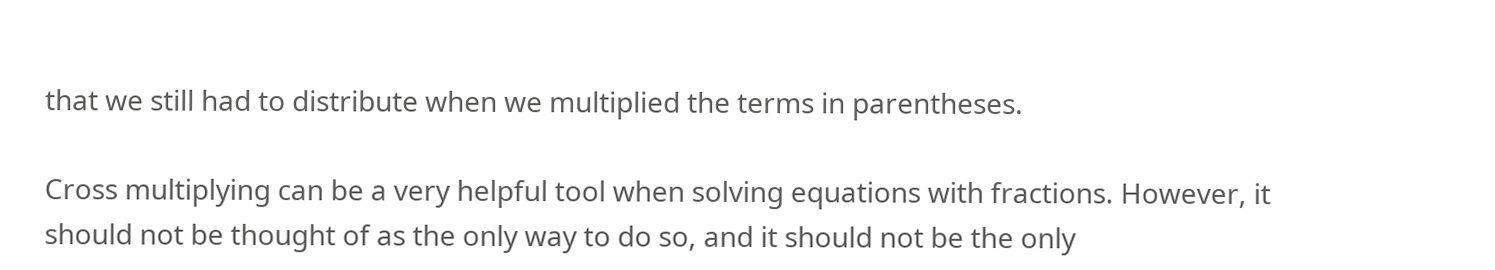that we still had to distribute when we multiplied the terms in parentheses.

Cross multiplying can be a very helpful tool when solving equations with fractions. However, it should not be thought of as the only way to do so, and it should not be the only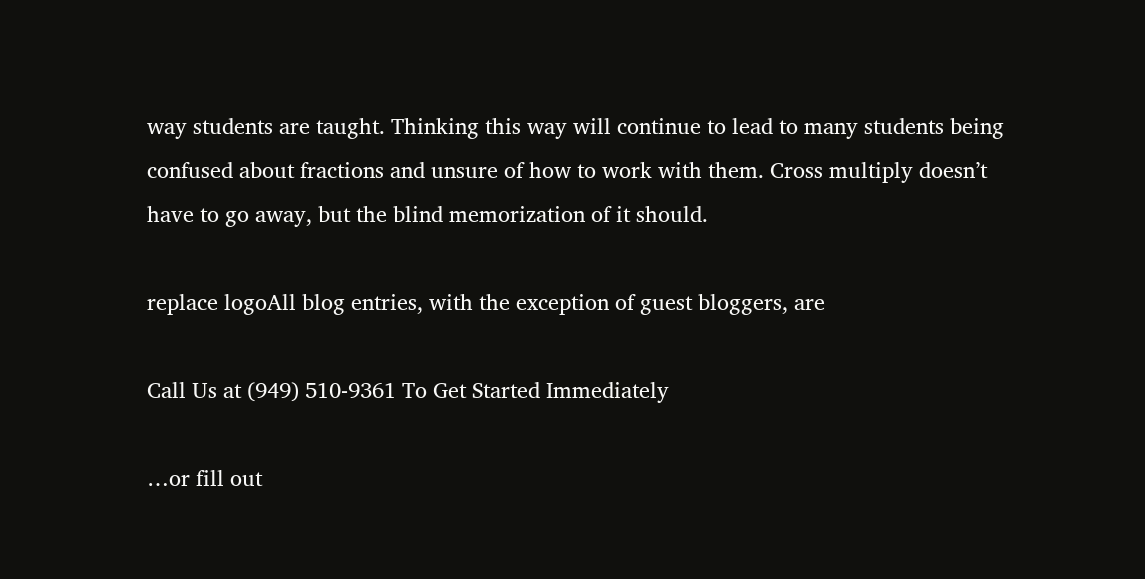way students are taught. Thinking this way will continue to lead to many students being confused about fractions and unsure of how to work with them. Cross multiply doesn’t have to go away, but the blind memorization of it should.

replace logoAll blog entries, with the exception of guest bloggers, are

Call Us at (949) 510-9361 To Get Started Immediately

…or fill out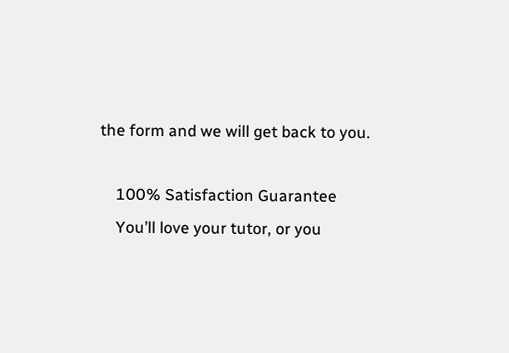the form and we will get back to you.

    100% Satisfaction Guarantee
    You’ll love your tutor, or you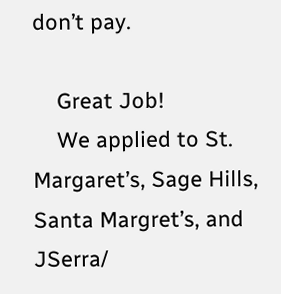don’t pay.

    Great Job!
    We applied to St. Margaret’s, Sage Hills, Santa Margret’s, and JSerra/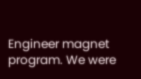Engineer magnet program. We were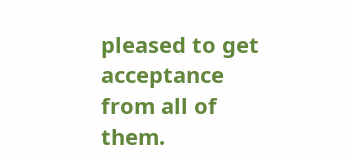pleased to get acceptance from all of them.